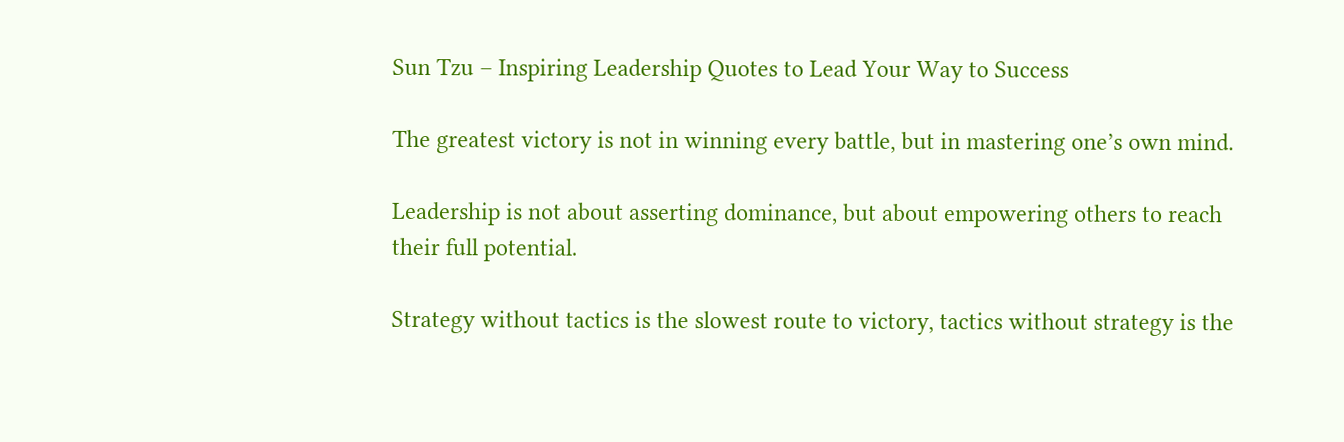Sun Tzu – Inspiring Leadership Quotes to Lead Your Way to Success

The greatest victory is not in winning every battle, but in mastering one’s own mind.

Leadership is not about asserting dominance, but about empowering others to reach their full potential.

Strategy without tactics is the slowest route to victory, tactics without strategy is the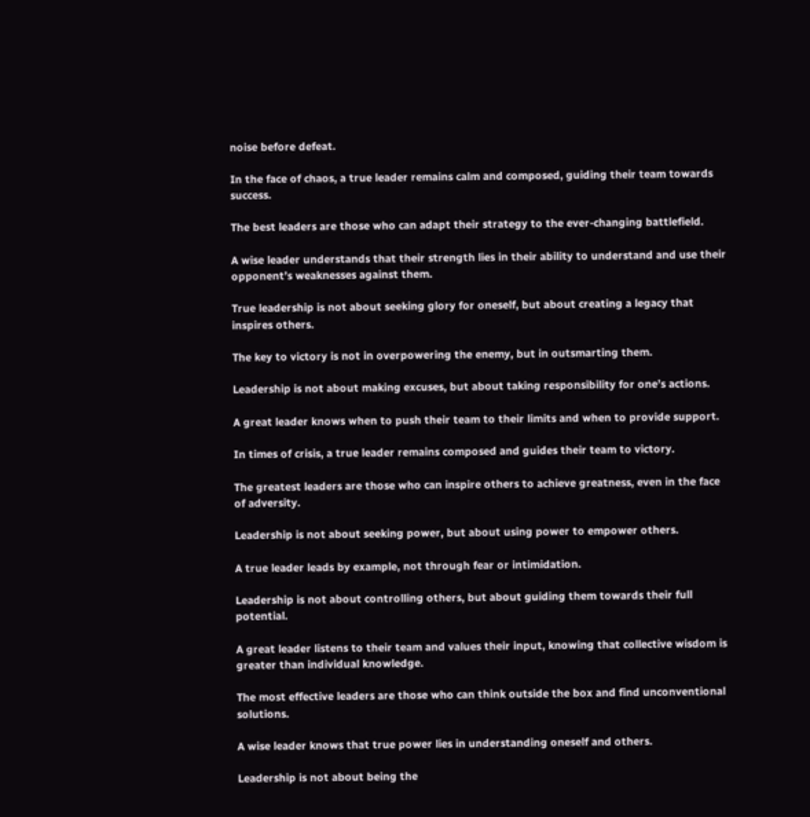noise before defeat.

In the face of chaos, a true leader remains calm and composed, guiding their team towards success.

The best leaders are those who can adapt their strategy to the ever-changing battlefield.

A wise leader understands that their strength lies in their ability to understand and use their opponent’s weaknesses against them.

True leadership is not about seeking glory for oneself, but about creating a legacy that inspires others.

The key to victory is not in overpowering the enemy, but in outsmarting them.

Leadership is not about making excuses, but about taking responsibility for one’s actions.

A great leader knows when to push their team to their limits and when to provide support.

In times of crisis, a true leader remains composed and guides their team to victory.

The greatest leaders are those who can inspire others to achieve greatness, even in the face of adversity.

Leadership is not about seeking power, but about using power to empower others.

A true leader leads by example, not through fear or intimidation.

Leadership is not about controlling others, but about guiding them towards their full potential.

A great leader listens to their team and values their input, knowing that collective wisdom is greater than individual knowledge.

The most effective leaders are those who can think outside the box and find unconventional solutions.

A wise leader knows that true power lies in understanding oneself and others.

Leadership is not about being the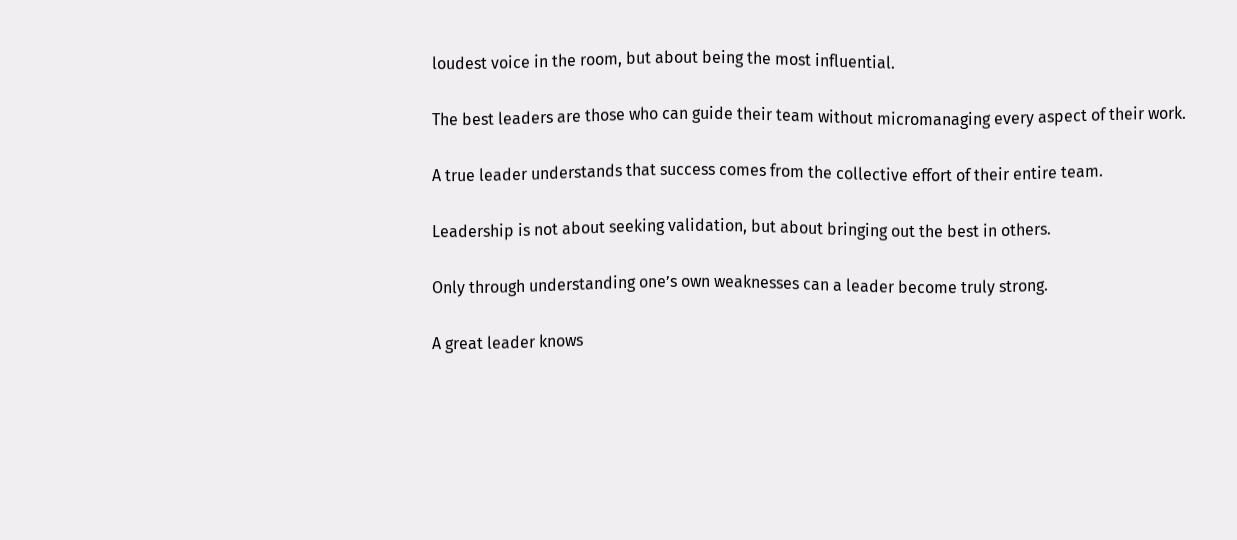loudest voice in the room, but about being the most influential.

The best leaders are those who can guide their team without micromanaging every aspect of their work.

A true leader understands that success comes from the collective effort of their entire team.

Leadership is not about seeking validation, but about bringing out the best in others.

Only through understanding one’s own weaknesses can a leader become truly strong.

A great leader knows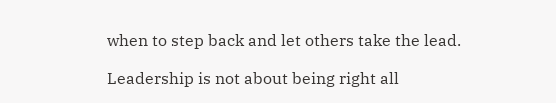when to step back and let others take the lead.

Leadership is not about being right all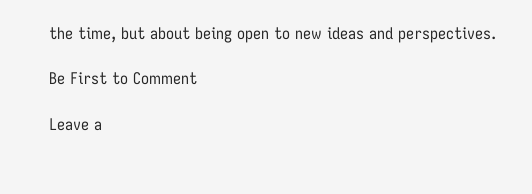the time, but about being open to new ideas and perspectives.

Be First to Comment

Leave a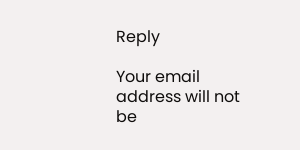Reply

Your email address will not be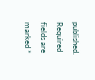published. Required fields are marked *